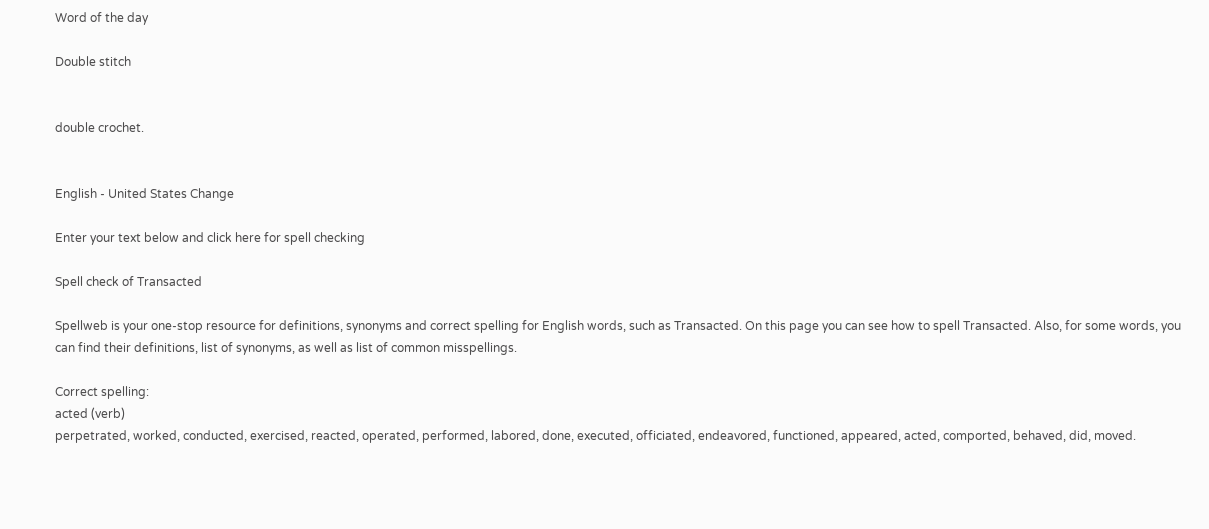Word of the day

Double stitch


double crochet.


English - United States Change

Enter your text below and click here for spell checking

Spell check of Transacted

Spellweb is your one-stop resource for definitions, synonyms and correct spelling for English words, such as Transacted. On this page you can see how to spell Transacted. Also, for some words, you can find their definitions, list of synonyms, as well as list of common misspellings.

Correct spelling:
acted (verb)
perpetrated, worked, conducted, exercised, reacted, operated, performed, labored, done, executed, officiated, endeavored, functioned, appeared, acted, comported, behaved, did, moved.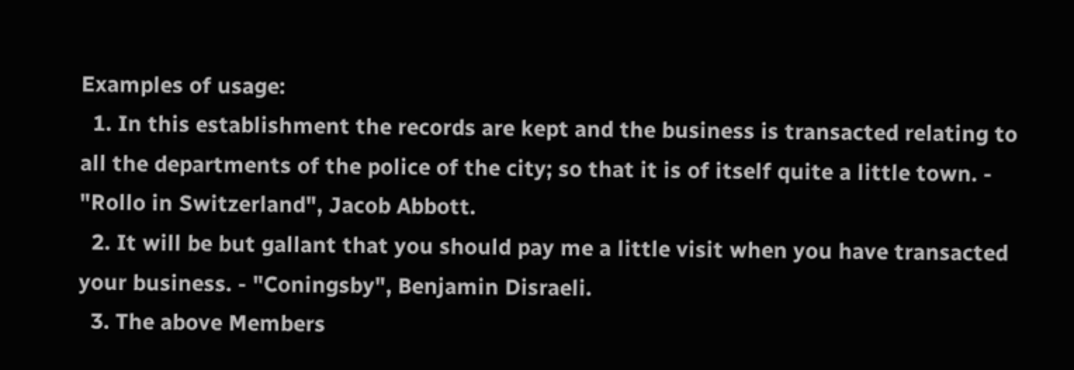Examples of usage:
  1. In this establishment the records are kept and the business is transacted relating to all the departments of the police of the city; so that it is of itself quite a little town. - "Rollo in Switzerland", Jacob Abbott.
  2. It will be but gallant that you should pay me a little visit when you have transacted your business. - "Coningsby", Benjamin Disraeli.
  3. The above Members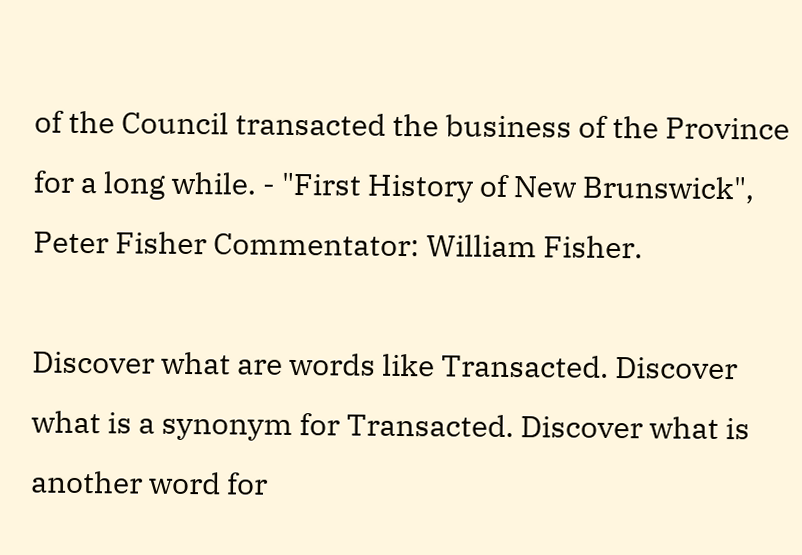of the Council transacted the business of the Province for a long while. - "First History of New Brunswick", Peter Fisher Commentator: William Fisher.

Discover what are words like Transacted. Discover what is a synonym for Transacted. Discover what is another word for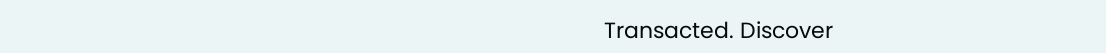Transacted. Discover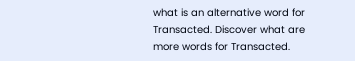what is an alternative word for Transacted. Discover what are more words for Transacted.